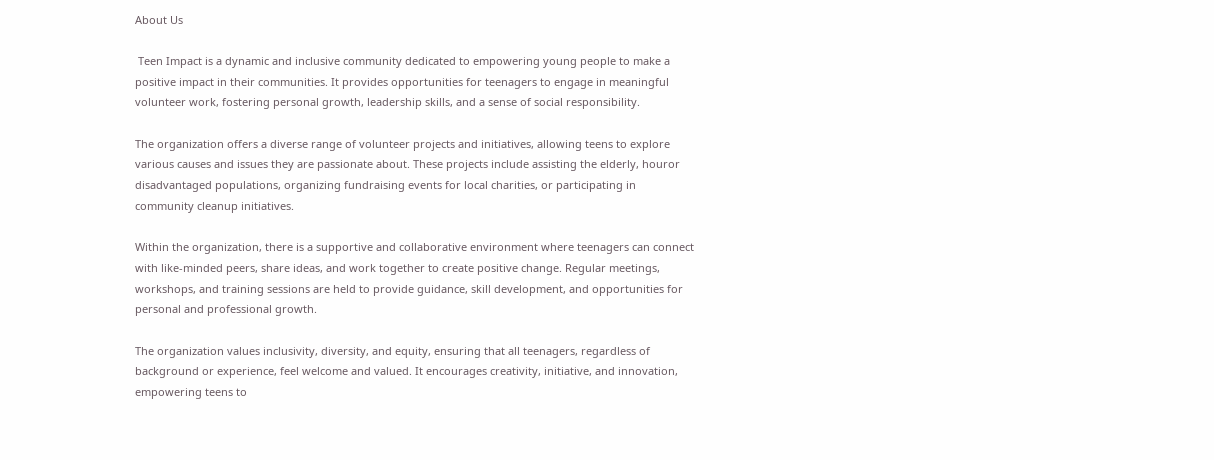About Us

 Teen Impact is a dynamic and inclusive community dedicated to empowering young people to make a positive impact in their communities. It provides opportunities for teenagers to engage in meaningful volunteer work, fostering personal growth, leadership skills, and a sense of social responsibility.

The organization offers a diverse range of volunteer projects and initiatives, allowing teens to explore various causes and issues they are passionate about. These projects include assisting the elderly, houror disadvantaged populations, organizing fundraising events for local charities, or participating in community cleanup initiatives.

Within the organization, there is a supportive and collaborative environment where teenagers can connect with like-minded peers, share ideas, and work together to create positive change. Regular meetings, workshops, and training sessions are held to provide guidance, skill development, and opportunities for personal and professional growth.

The organization values inclusivity, diversity, and equity, ensuring that all teenagers, regardless of background or experience, feel welcome and valued. It encourages creativity, initiative, and innovation, empowering teens to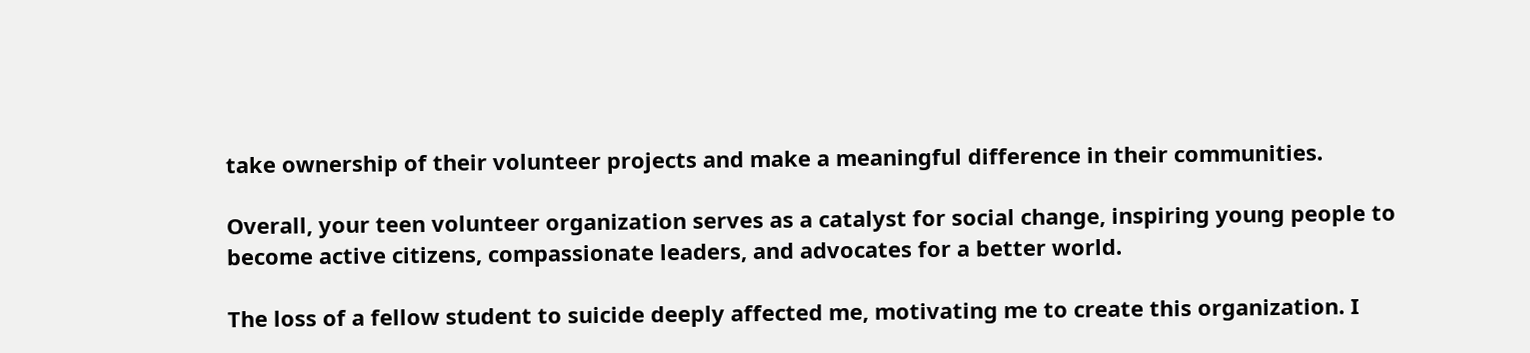take ownership of their volunteer projects and make a meaningful difference in their communities.

Overall, your teen volunteer organization serves as a catalyst for social change, inspiring young people to become active citizens, compassionate leaders, and advocates for a better world.

The loss of a fellow student to suicide deeply affected me, motivating me to create this organization. I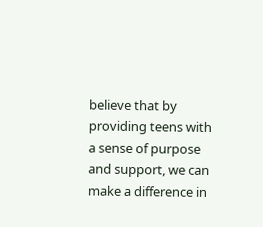believe that by providing teens with a sense of purpose and support, we can make a difference in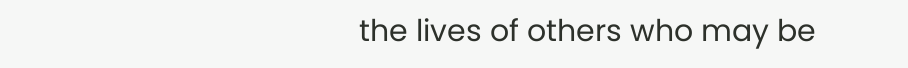the lives of others who may be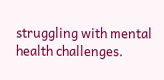struggling with mental health challenges.